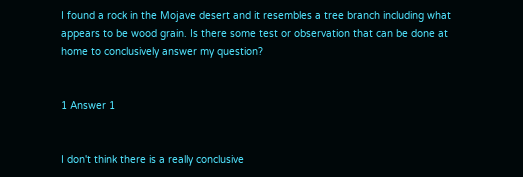I found a rock in the Mojave desert and it resembles a tree branch including what appears to be wood grain. Is there some test or observation that can be done at home to conclusively answer my question?


1 Answer 1


I don't think there is a really conclusive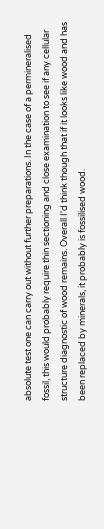absolute test one can carry out without further preparations. In the case of a permineralised fossil, this would probably require thin sectioning and close examination to see if any cellular structure diagnostic of wood remains. Overall I'd think though that if it looks like wood and has been replaced by minerals, it probably is fossilised wood.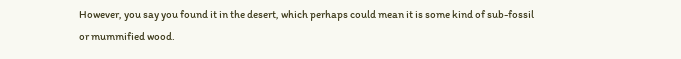However, you say you found it in the desert, which perhaps could mean it is some kind of sub-fossil or mummified wood.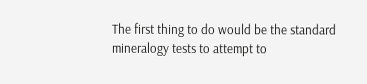The first thing to do would be the standard mineralogy tests to attempt to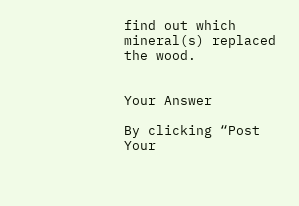find out which mineral(s) replaced the wood.


Your Answer

By clicking “Post Your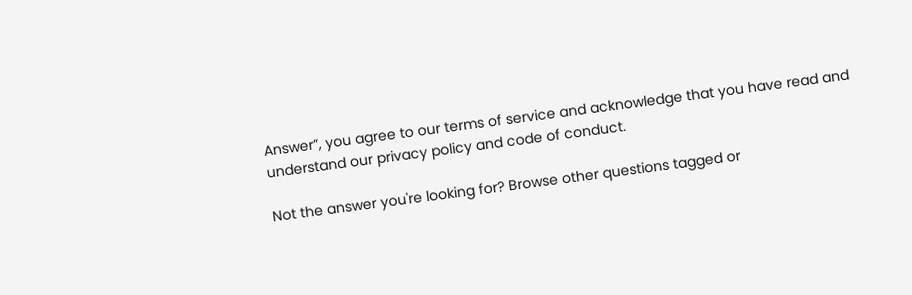Answer”, you agree to our terms of service and acknowledge that you have read and understand our privacy policy and code of conduct.

Not the answer you're looking for? Browse other questions tagged or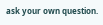ask your own question.